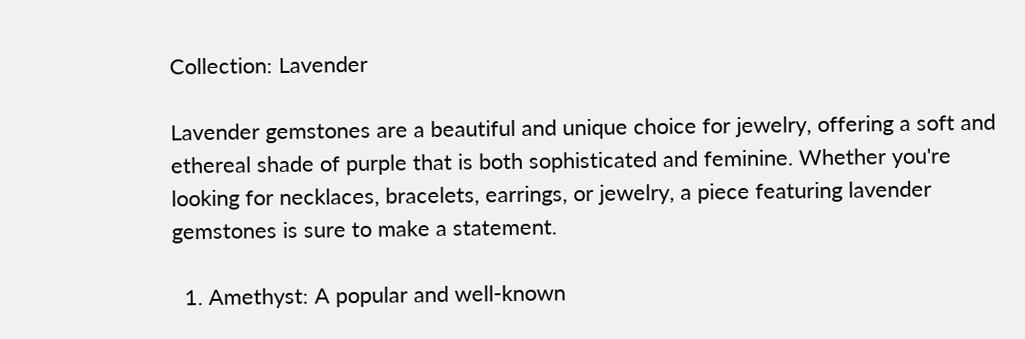Collection: Lavender

Lavender gemstones are a beautiful and unique choice for jewelry, offering a soft and ethereal shade of purple that is both sophisticated and feminine. Whether you're looking for necklaces, bracelets, earrings, or jewelry, a piece featuring lavender gemstones is sure to make a statement.

  1. Amethyst: A popular and well-known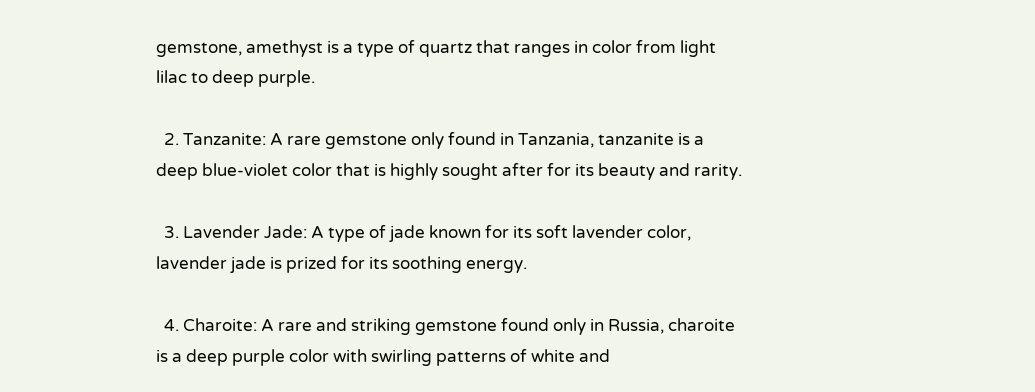gemstone, amethyst is a type of quartz that ranges in color from light lilac to deep purple.

  2. Tanzanite: A rare gemstone only found in Tanzania, tanzanite is a deep blue-violet color that is highly sought after for its beauty and rarity.

  3. Lavender Jade: A type of jade known for its soft lavender color, lavender jade is prized for its soothing energy.

  4. Charoite: A rare and striking gemstone found only in Russia, charoite is a deep purple color with swirling patterns of white and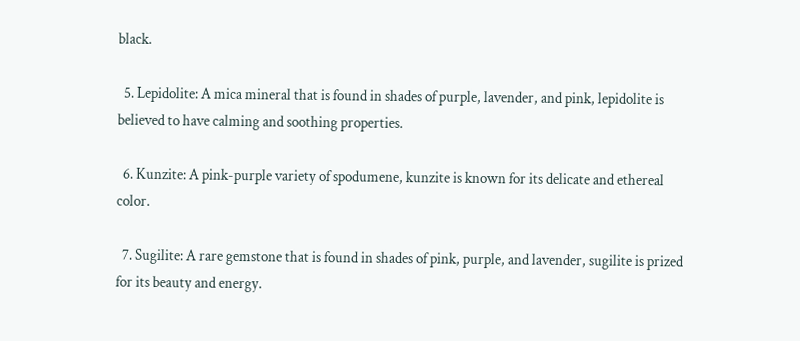black.

  5. Lepidolite: A mica mineral that is found in shades of purple, lavender, and pink, lepidolite is believed to have calming and soothing properties.

  6. Kunzite: A pink-purple variety of spodumene, kunzite is known for its delicate and ethereal color.

  7. Sugilite: A rare gemstone that is found in shades of pink, purple, and lavender, sugilite is prized for its beauty and energy.